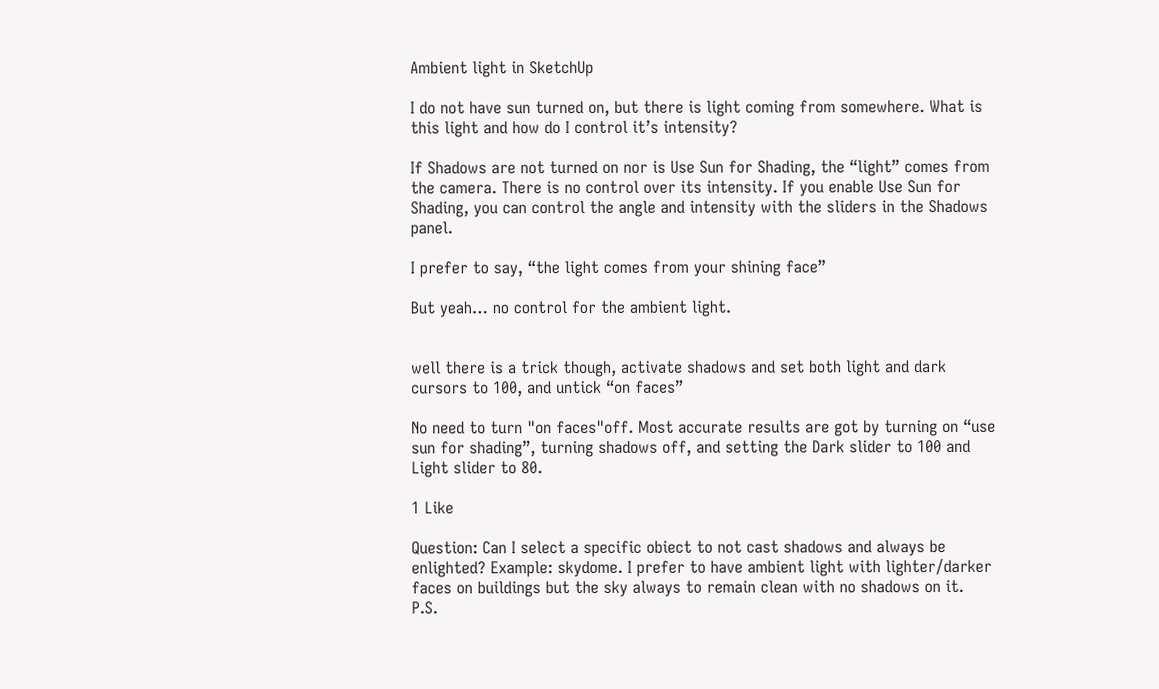Ambient light in SketchUp

I do not have sun turned on, but there is light coming from somewhere. What is this light and how do I control it’s intensity?

If Shadows are not turned on nor is Use Sun for Shading, the “light” comes from the camera. There is no control over its intensity. If you enable Use Sun for Shading, you can control the angle and intensity with the sliders in the Shadows panel.

I prefer to say, “the light comes from your shining face”

But yeah… no control for the ambient light.


well there is a trick though, activate shadows and set both light and dark cursors to 100, and untick “on faces”

No need to turn "on faces"off. Most accurate results are got by turning on “use sun for shading”, turning shadows off, and setting the Dark slider to 100 and Light slider to 80.

1 Like

Question: Can I select a specific obiect to not cast shadows and always be enlighted? Example: skydome. I prefer to have ambient light with lighter/darker faces on buildings but the sky always to remain clean with no shadows on it.
P.S.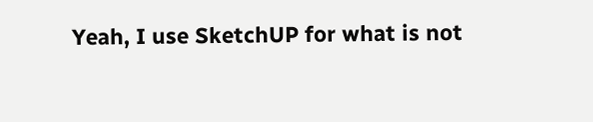Yeah, I use SketchUP for what is not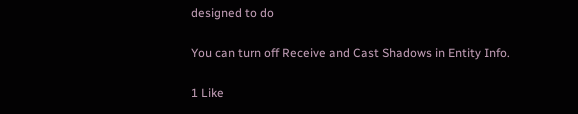designed to do

You can turn off Receive and Cast Shadows in Entity Info.

1 Like